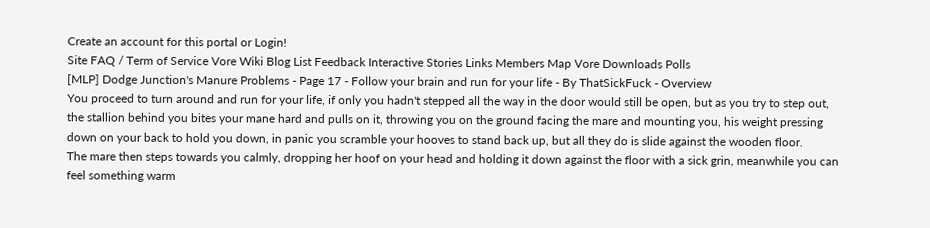Create an account for this portal or Login!
Site FAQ / Term of Service Vore Wiki Blog List Feedback Interactive Stories Links Members Map Vore Downloads Polls
[MLP] Dodge Junction's Manure Problems - Page 17 - Follow your brain and run for your life - By ThatSickFuck - Overview
You proceed to turn around and run for your life, if only you hadn't stepped all the way in the door would still be open, but as you try to step out, the stallion behind you bites your mane hard and pulls on it, throwing you on the ground facing the mare and mounting you, his weight pressing down on your back to hold you down, in panic you scramble your hooves to stand back up, but all they do is slide against the wooden floor.
The mare then steps towards you calmly, dropping her hoof on your head and holding it down against the floor with a sick grin, meanwhile you can feel something warm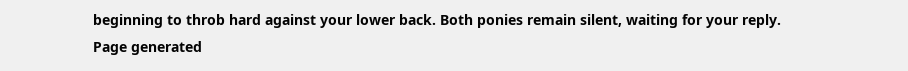beginning to throb hard against your lower back. Both ponies remain silent, waiting for your reply.
Page generated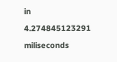in 4.274845123291 miliseconds